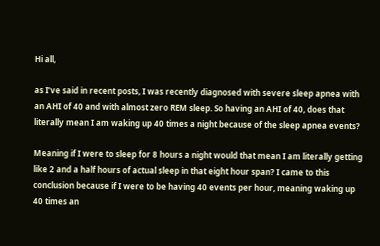Hi all,

as I’ve said in recent posts, I was recently diagnosed with severe sleep apnea with an AHI of 40 and with almost zero REM sleep. So having an AHI of 40, does that literally mean I am waking up 40 times a night because of the sleep apnea events?

Meaning if I were to sleep for 8 hours a night would that mean I am literally getting like 2 and a half hours of actual sleep in that eight hour span? I came to this conclusion because if I were to be having 40 events per hour, meaning waking up 40 times an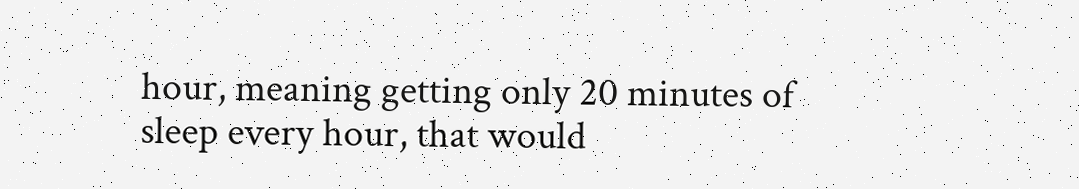hour, meaning getting only 20 minutes of sleep every hour, that would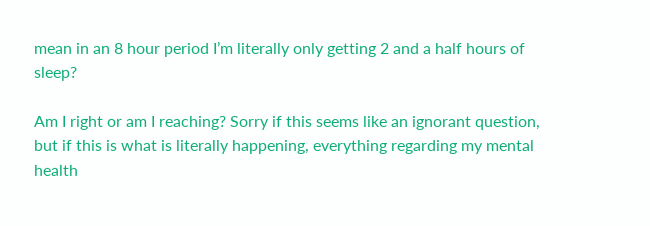mean in an 8 hour period I’m literally only getting 2 and a half hours of sleep?

Am I right or am I reaching? Sorry if this seems like an ignorant question, but if this is what is literally happening, everything regarding my mental health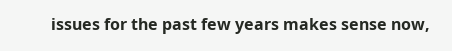issues for the past few years makes sense now,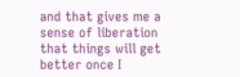and that gives me a sense of liberation that things will get better once I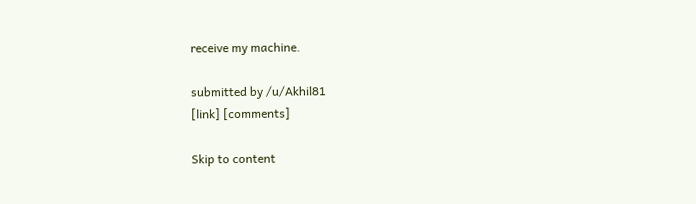receive my machine.

submitted by /u/Akhil81
[link] [comments]

Skip to content